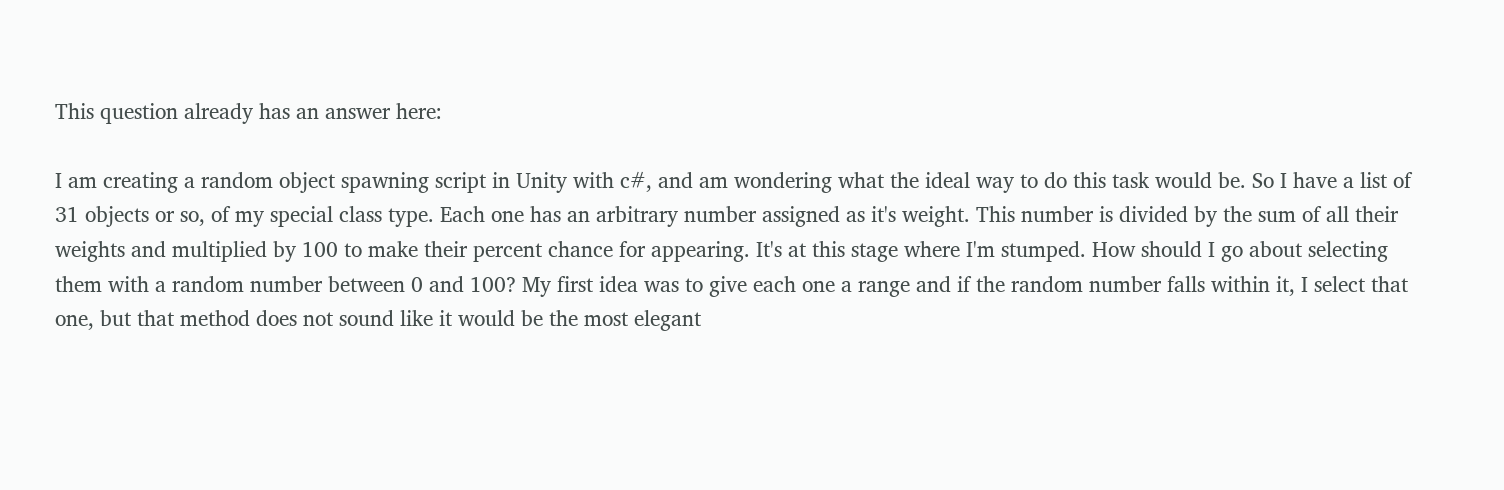This question already has an answer here:

I am creating a random object spawning script in Unity with c#, and am wondering what the ideal way to do this task would be. So I have a list of 31 objects or so, of my special class type. Each one has an arbitrary number assigned as it's weight. This number is divided by the sum of all their weights and multiplied by 100 to make their percent chance for appearing. It's at this stage where I'm stumped. How should I go about selecting them with a random number between 0 and 100? My first idea was to give each one a range and if the random number falls within it, I select that one, but that method does not sound like it would be the most elegant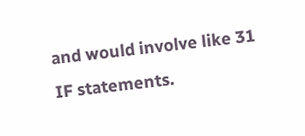and would involve like 31 IF statements.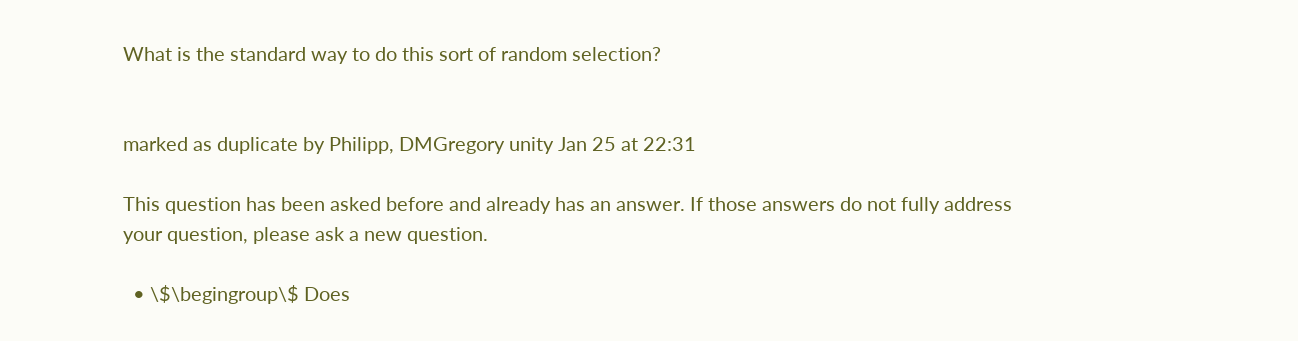What is the standard way to do this sort of random selection?


marked as duplicate by Philipp, DMGregory unity Jan 25 at 22:31

This question has been asked before and already has an answer. If those answers do not fully address your question, please ask a new question.

  • \$\begingroup\$ Does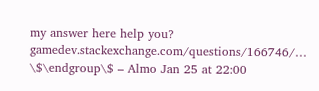my answer here help you? gamedev.stackexchange.com/questions/166746/… \$\endgroup\$ – Almo Jan 25 at 22:00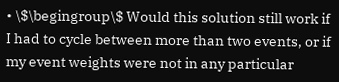• \$\begingroup\$ Would this solution still work if I had to cycle between more than two events, or if my event weights were not in any particular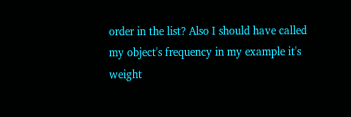order in the list? Also I should have called my object's frequency in my example it's weight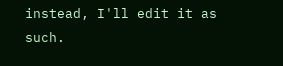instead, I'll edit it as such.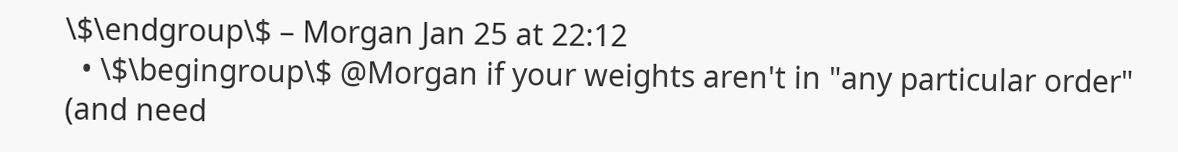\$\endgroup\$ – Morgan Jan 25 at 22:12
  • \$\begingroup\$ @Morgan if your weights aren't in "any particular order" (and need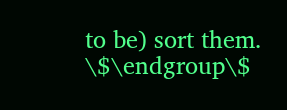to be) sort them. \$\endgroup\$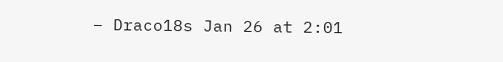– Draco18s Jan 26 at 2:01